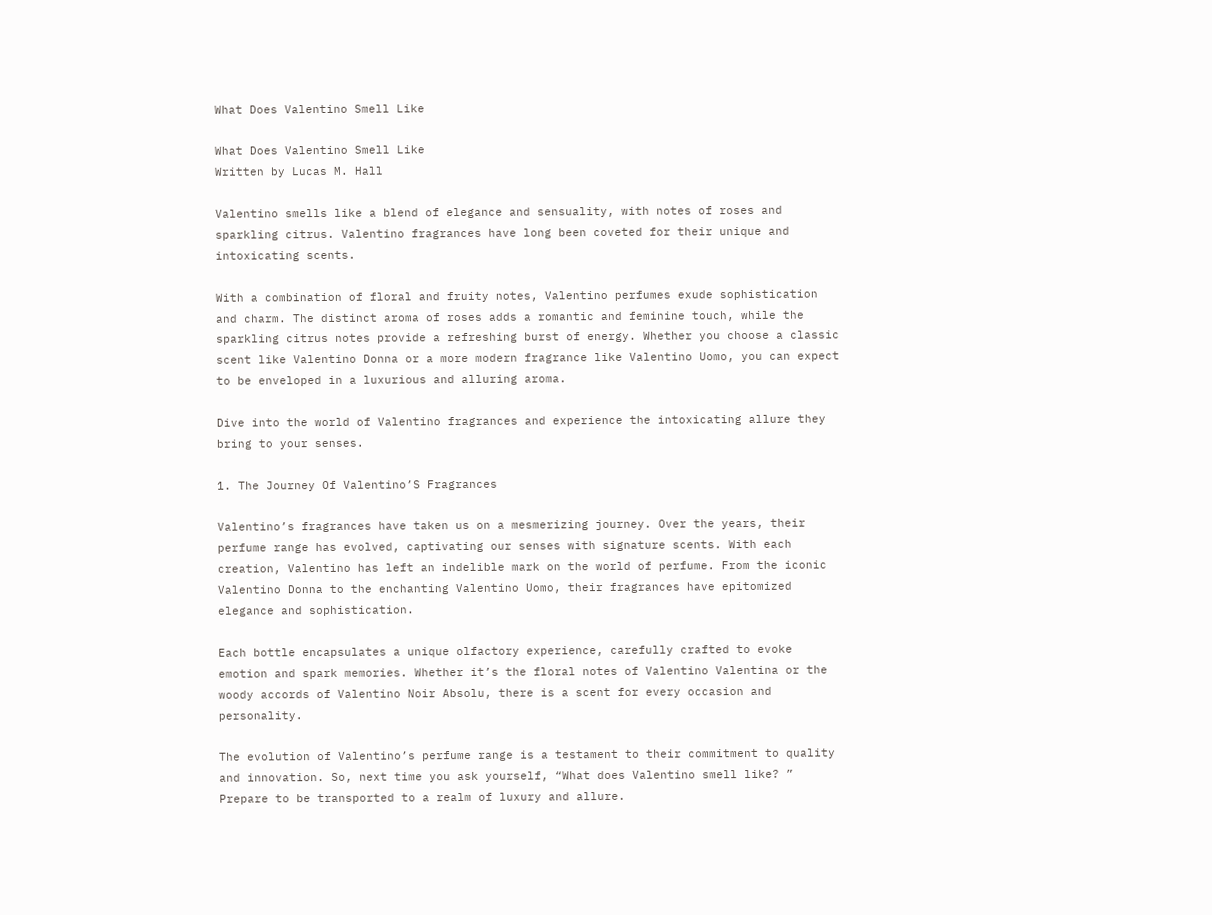What Does Valentino Smell Like

What Does Valentino Smell Like
Written by Lucas M. Hall

Valentino smells like a blend of elegance and sensuality, with notes of roses and sparkling citrus. Valentino fragrances have long been coveted for their unique and intoxicating scents.

With a combination of floral and fruity notes, Valentino perfumes exude sophistication and charm. The distinct aroma of roses adds a romantic and feminine touch, while the sparkling citrus notes provide a refreshing burst of energy. Whether you choose a classic scent like Valentino Donna or a more modern fragrance like Valentino Uomo, you can expect to be enveloped in a luxurious and alluring aroma.

Dive into the world of Valentino fragrances and experience the intoxicating allure they bring to your senses.

1. The Journey Of Valentino’S Fragrances

Valentino’s fragrances have taken us on a mesmerizing journey. Over the years, their perfume range has evolved, captivating our senses with signature scents. With each creation, Valentino has left an indelible mark on the world of perfume. From the iconic Valentino Donna to the enchanting Valentino Uomo, their fragrances have epitomized elegance and sophistication.

Each bottle encapsulates a unique olfactory experience, carefully crafted to evoke emotion and spark memories. Whether it’s the floral notes of Valentino Valentina or the woody accords of Valentino Noir Absolu, there is a scent for every occasion and personality.

The evolution of Valentino’s perfume range is a testament to their commitment to quality and innovation. So, next time you ask yourself, “What does Valentino smell like? ” Prepare to be transported to a realm of luxury and allure.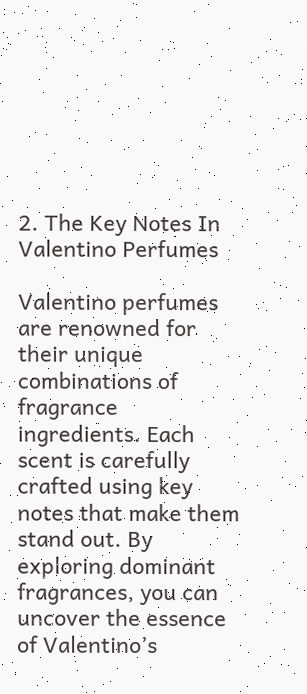2. The Key Notes In Valentino Perfumes

Valentino perfumes are renowned for their unique combinations of fragrance ingredients. Each scent is carefully crafted using key notes that make them stand out. By exploring dominant fragrances, you can uncover the essence of Valentino’s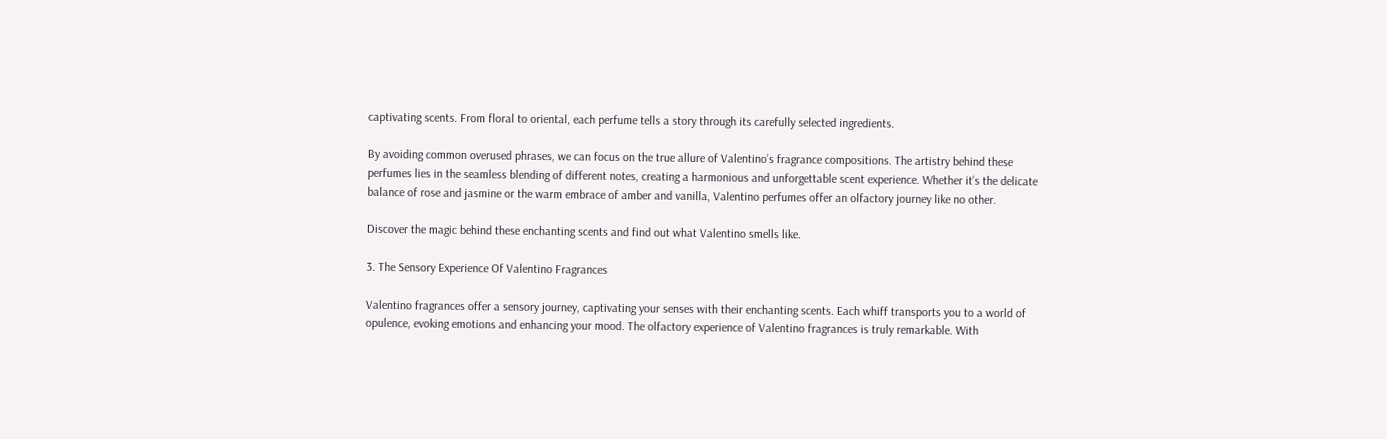captivating scents. From floral to oriental, each perfume tells a story through its carefully selected ingredients.

By avoiding common overused phrases, we can focus on the true allure of Valentino’s fragrance compositions. The artistry behind these perfumes lies in the seamless blending of different notes, creating a harmonious and unforgettable scent experience. Whether it’s the delicate balance of rose and jasmine or the warm embrace of amber and vanilla, Valentino perfumes offer an olfactory journey like no other.

Discover the magic behind these enchanting scents and find out what Valentino smells like.

3. The Sensory Experience Of Valentino Fragrances

Valentino fragrances offer a sensory journey, captivating your senses with their enchanting scents. Each whiff transports you to a world of opulence, evoking emotions and enhancing your mood. The olfactory experience of Valentino fragrances is truly remarkable. With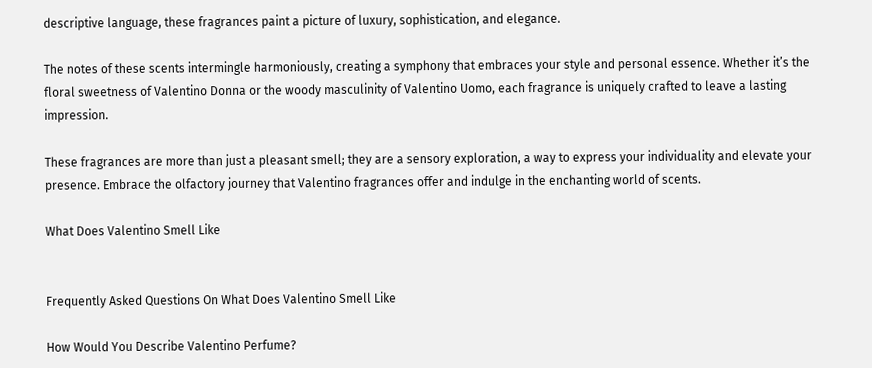descriptive language, these fragrances paint a picture of luxury, sophistication, and elegance.

The notes of these scents intermingle harmoniously, creating a symphony that embraces your style and personal essence. Whether it’s the floral sweetness of Valentino Donna or the woody masculinity of Valentino Uomo, each fragrance is uniquely crafted to leave a lasting impression.

These fragrances are more than just a pleasant smell; they are a sensory exploration, a way to express your individuality and elevate your presence. Embrace the olfactory journey that Valentino fragrances offer and indulge in the enchanting world of scents.

What Does Valentino Smell Like


Frequently Asked Questions On What Does Valentino Smell Like

How Would You Describe Valentino Perfume?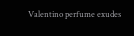Valentino perfume exudes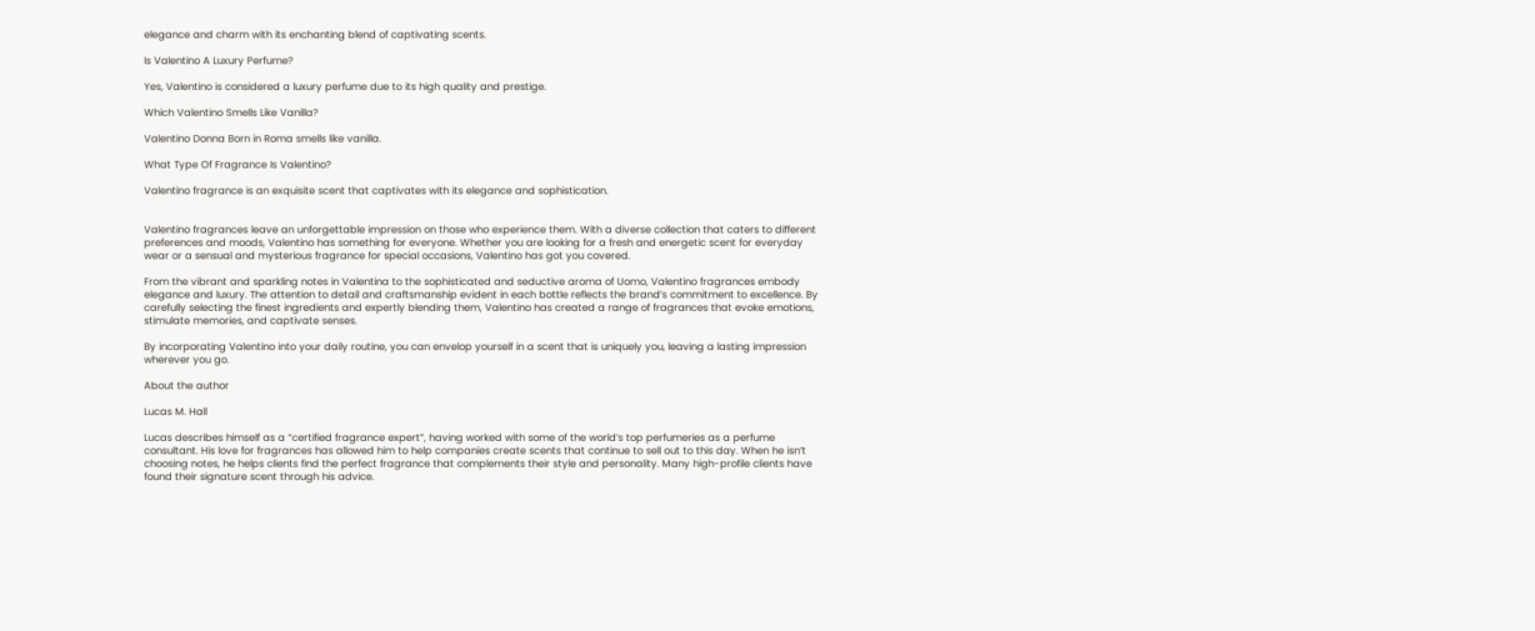elegance and charm with its enchanting blend of captivating scents.

Is Valentino A Luxury Perfume?

Yes, Valentino is considered a luxury perfume due to its high quality and prestige.

Which Valentino Smells Like Vanilla?

Valentino Donna Born in Roma smells like vanilla.

What Type Of Fragrance Is Valentino?

Valentino fragrance is an exquisite scent that captivates with its elegance and sophistication.


Valentino fragrances leave an unforgettable impression on those who experience them. With a diverse collection that caters to different preferences and moods, Valentino has something for everyone. Whether you are looking for a fresh and energetic scent for everyday wear or a sensual and mysterious fragrance for special occasions, Valentino has got you covered.

From the vibrant and sparkling notes in Valentina to the sophisticated and seductive aroma of Uomo, Valentino fragrances embody elegance and luxury. The attention to detail and craftsmanship evident in each bottle reflects the brand’s commitment to excellence. By carefully selecting the finest ingredients and expertly blending them, Valentino has created a range of fragrances that evoke emotions, stimulate memories, and captivate senses.

By incorporating Valentino into your daily routine, you can envelop yourself in a scent that is uniquely you, leaving a lasting impression wherever you go.

About the author

Lucas M. Hall

Lucas describes himself as a “certified fragrance expert”, having worked with some of the world’s top perfumeries as a perfume consultant. His love for fragrances has allowed him to help companies create scents that continue to sell out to this day. When he isn’t choosing notes, he helps clients find the perfect fragrance that complements their style and personality. Many high-profile clients have found their signature scent through his advice.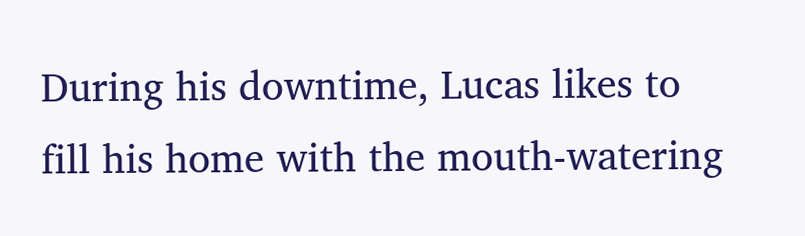During his downtime, Lucas likes to fill his home with the mouth-watering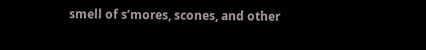smell of s’mores, scones, and other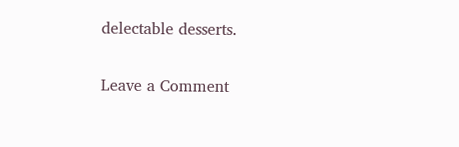delectable desserts.

Leave a Comment